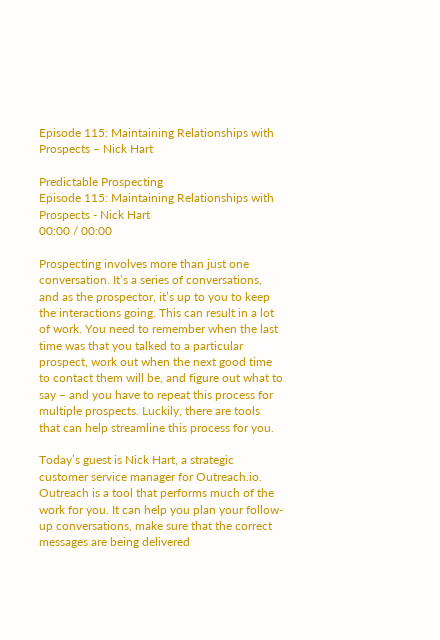Episode 115: Maintaining Relationships with Prospects – Nick Hart

Predictable Prospecting
Episode 115: Maintaining Relationships with Prospects - Nick Hart
00:00 / 00:00

Prospecting involves more than just one conversation. It’s a series of conversations, and as the prospector, it’s up to you to keep the interactions going. This can result in a lot of work. You need to remember when the last time was that you talked to a particular prospect, work out when the next good time to contact them will be, and figure out what to say – and you have to repeat this process for multiple prospects. Luckily, there are tools that can help streamline this process for you.

Today’s guest is Nick Hart, a strategic customer service manager for Outreach.io. Outreach is a tool that performs much of the work for you. It can help you plan your follow-up conversations, make sure that the correct messages are being delivered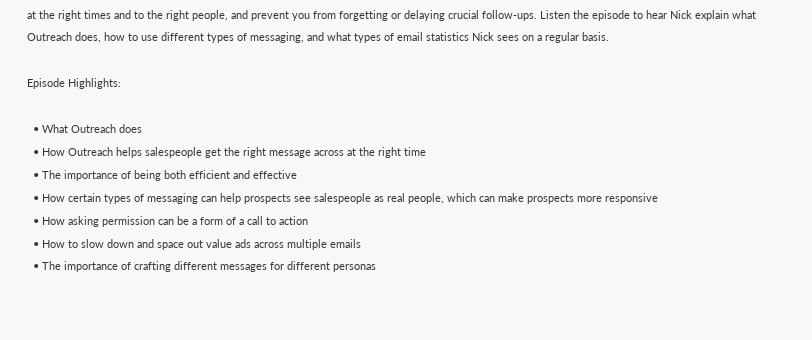at the right times and to the right people, and prevent you from forgetting or delaying crucial follow-ups. Listen the episode to hear Nick explain what Outreach does, how to use different types of messaging, and what types of email statistics Nick sees on a regular basis.

Episode Highlights:

  • What Outreach does
  • How Outreach helps salespeople get the right message across at the right time
  • The importance of being both efficient and effective
  • How certain types of messaging can help prospects see salespeople as real people, which can make prospects more responsive
  • How asking permission can be a form of a call to action
  • How to slow down and space out value ads across multiple emails
  • The importance of crafting different messages for different personas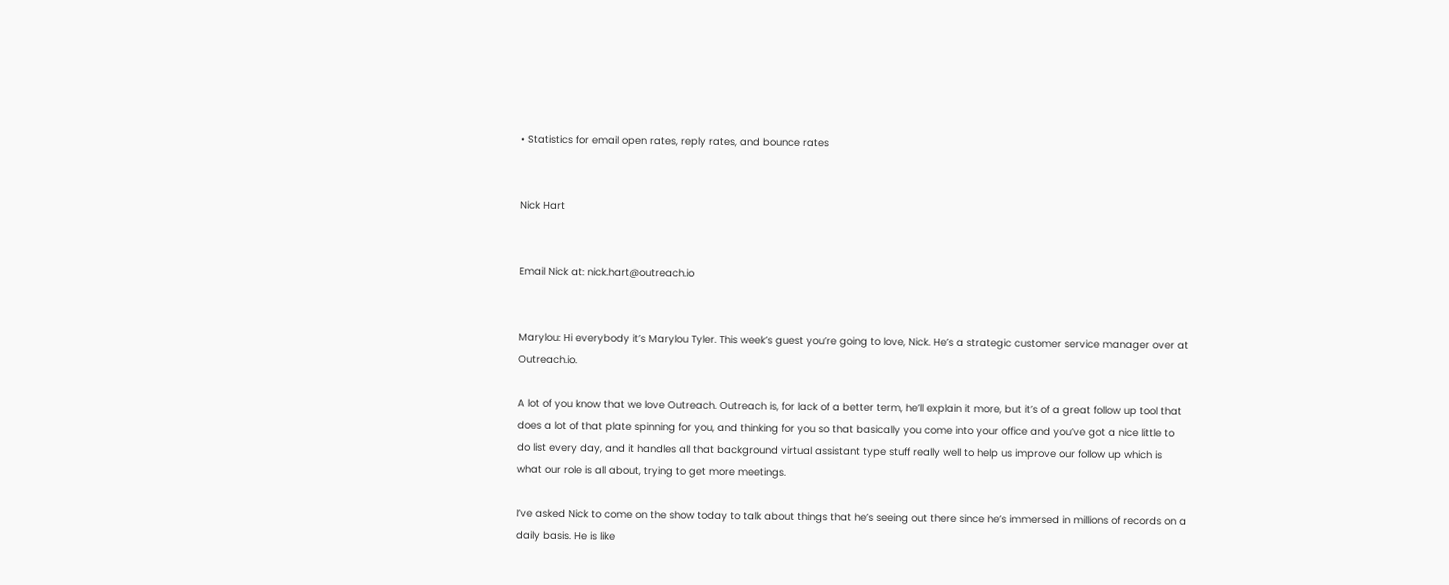• Statistics for email open rates, reply rates, and bounce rates


Nick Hart


Email Nick at: nick.hart@outreach.io


Marylou: Hi everybody it’s Marylou Tyler. This week’s guest you’re going to love, Nick. He’s a strategic customer service manager over at Outreach.io.

A lot of you know that we love Outreach. Outreach is, for lack of a better term, he’ll explain it more, but it’s of a great follow up tool that does a lot of that plate spinning for you, and thinking for you so that basically you come into your office and you’ve got a nice little to do list every day, and it handles all that background virtual assistant type stuff really well to help us improve our follow up which is what our role is all about, trying to get more meetings.

I’ve asked Nick to come on the show today to talk about things that he’s seeing out there since he’s immersed in millions of records on a daily basis. He is like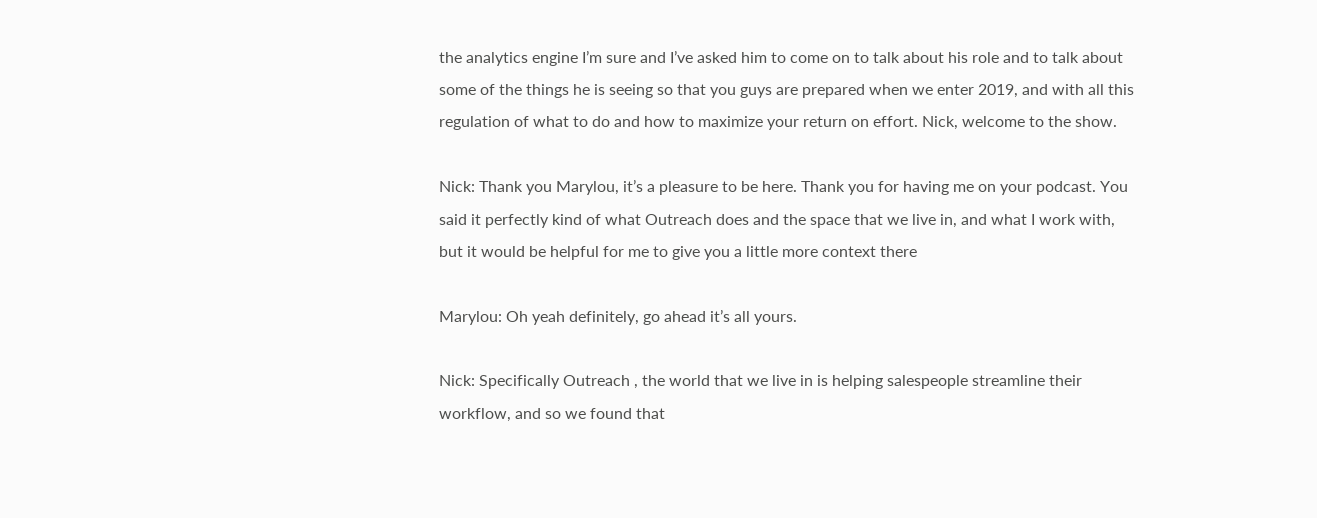the analytics engine I’m sure and I’ve asked him to come on to talk about his role and to talk about some of the things he is seeing so that you guys are prepared when we enter 2019, and with all this regulation of what to do and how to maximize your return on effort. Nick, welcome to the show.

Nick: Thank you Marylou, it’s a pleasure to be here. Thank you for having me on your podcast. You said it perfectly kind of what Outreach does and the space that we live in, and what I work with, but it would be helpful for me to give you a little more context there

Marylou: Oh yeah definitely, go ahead it’s all yours.

Nick: Specifically Outreach , the world that we live in is helping salespeople streamline their workflow, and so we found that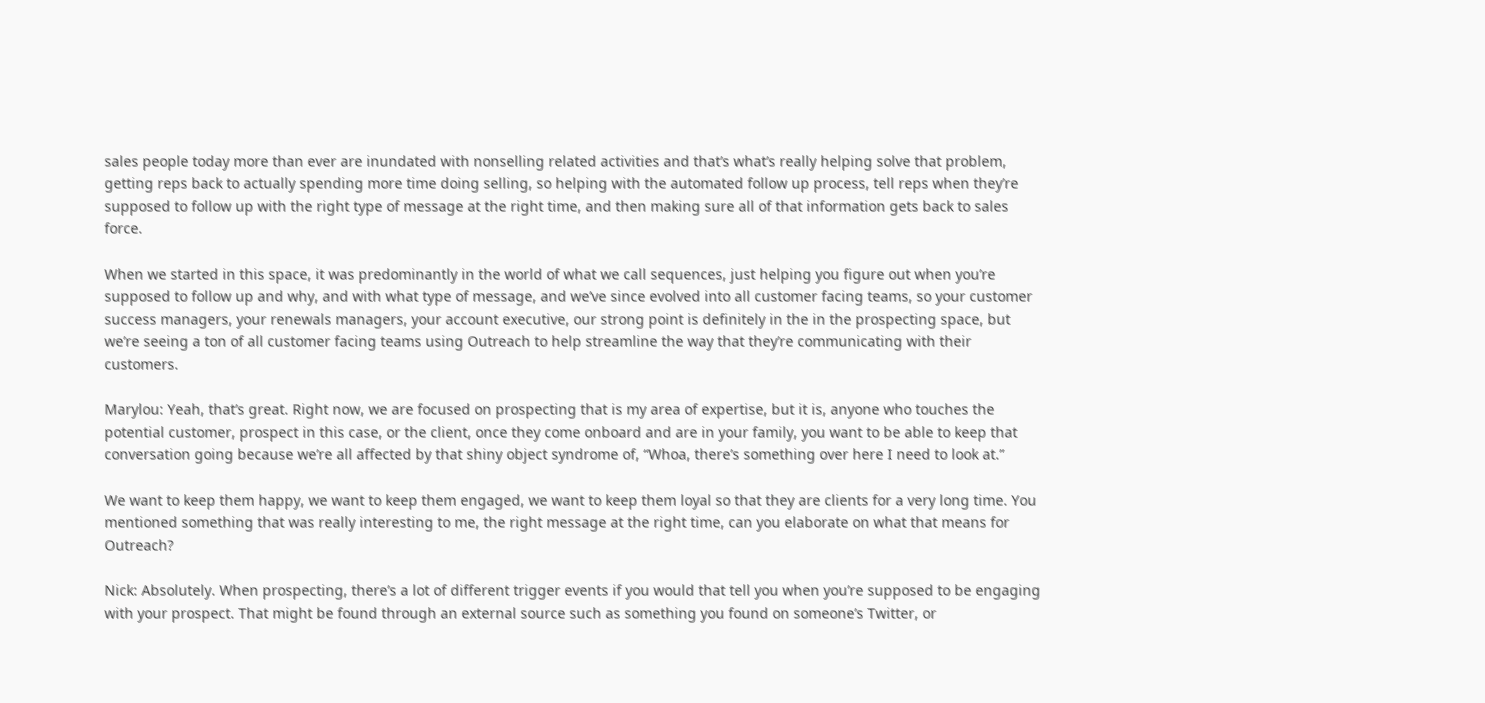sales people today more than ever are inundated with nonselling related activities and that’s what’s really helping solve that problem, getting reps back to actually spending more time doing selling, so helping with the automated follow up process, tell reps when they’re supposed to follow up with the right type of message at the right time, and then making sure all of that information gets back to sales force.

When we started in this space, it was predominantly in the world of what we call sequences, just helping you figure out when you’re supposed to follow up and why, and with what type of message, and we’ve since evolved into all customer facing teams, so your customer success managers, your renewals managers, your account executive, our strong point is definitely in the in the prospecting space, but we’re seeing a ton of all customer facing teams using Outreach to help streamline the way that they’re communicating with their customers.

Marylou: Yeah, that’s great. Right now, we are focused on prospecting that is my area of expertise, but it is, anyone who touches the potential customer, prospect in this case, or the client, once they come onboard and are in your family, you want to be able to keep that conversation going because we’re all affected by that shiny object syndrome of, “Whoa, there’s something over here I need to look at.”

We want to keep them happy, we want to keep them engaged, we want to keep them loyal so that they are clients for a very long time. You mentioned something that was really interesting to me, the right message at the right time, can you elaborate on what that means for Outreach?

Nick: Absolutely. When prospecting, there’s a lot of different trigger events if you would that tell you when you’re supposed to be engaging with your prospect. That might be found through an external source such as something you found on someone’s Twitter, or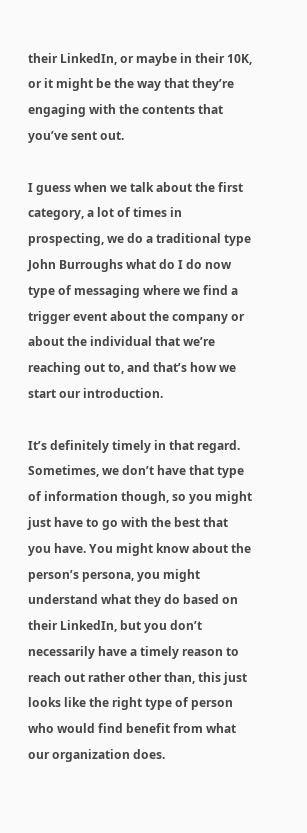their LinkedIn, or maybe in their 10K, or it might be the way that they’re engaging with the contents that you’ve sent out.

I guess when we talk about the first category, a lot of times in prospecting, we do a traditional type John Burroughs what do I do now type of messaging where we find a trigger event about the company or about the individual that we’re reaching out to, and that’s how we start our introduction.

It’s definitely timely in that regard. Sometimes, we don’t have that type of information though, so you might just have to go with the best that you have. You might know about the person’s persona, you might understand what they do based on their LinkedIn, but you don’t necessarily have a timely reason to reach out rather other than, this just looks like the right type of person who would find benefit from what our organization does.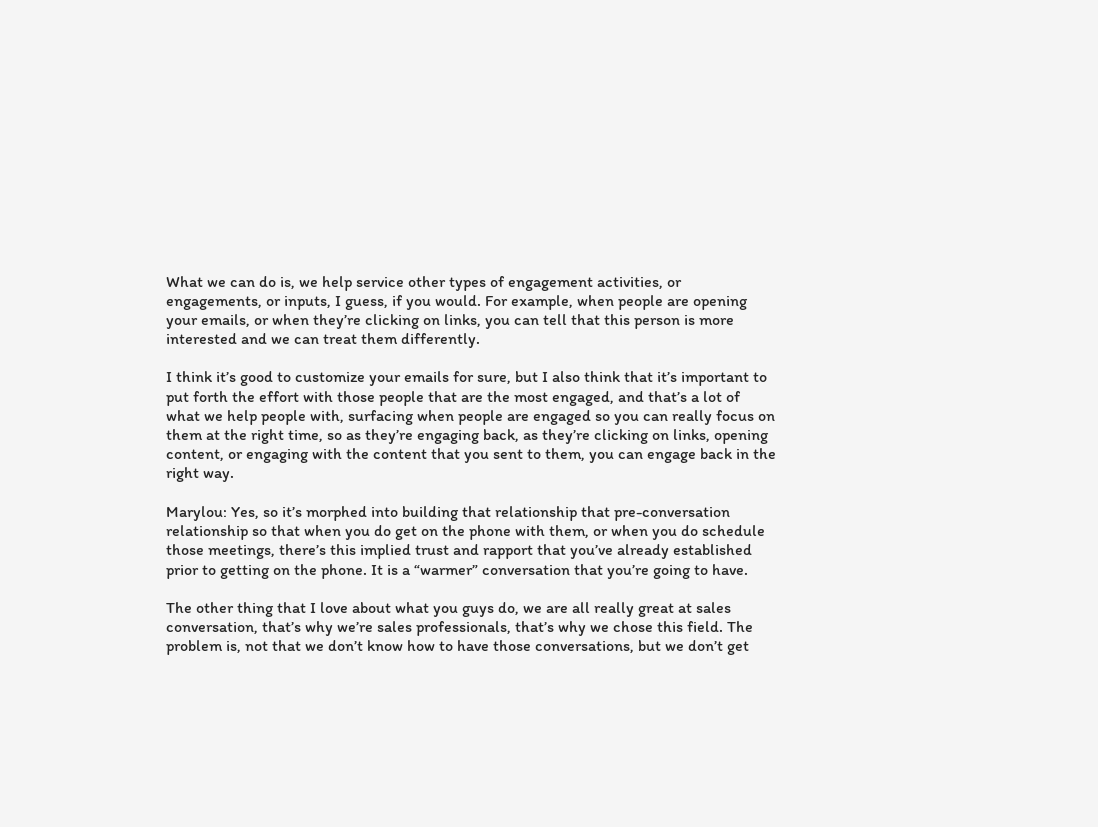What we can do is, we help service other types of engagement activities, or engagements, or inputs, I guess, if you would. For example, when people are opening your emails, or when they’re clicking on links, you can tell that this person is more interested and we can treat them differently.

I think it’s good to customize your emails for sure, but I also think that it’s important to put forth the effort with those people that are the most engaged, and that’s a lot of what we help people with, surfacing when people are engaged so you can really focus on them at the right time, so as they’re engaging back, as they’re clicking on links, opening content, or engaging with the content that you sent to them, you can engage back in the right way.

Marylou: Yes, so it’s morphed into building that relationship that pre-conversation relationship so that when you do get on the phone with them, or when you do schedule those meetings, there’s this implied trust and rapport that you’ve already established prior to getting on the phone. It is a “warmer” conversation that you’re going to have.

The other thing that I love about what you guys do, we are all really great at sales conversation, that’s why we’re sales professionals, that’s why we chose this field. The problem is, not that we don’t know how to have those conversations, but we don’t get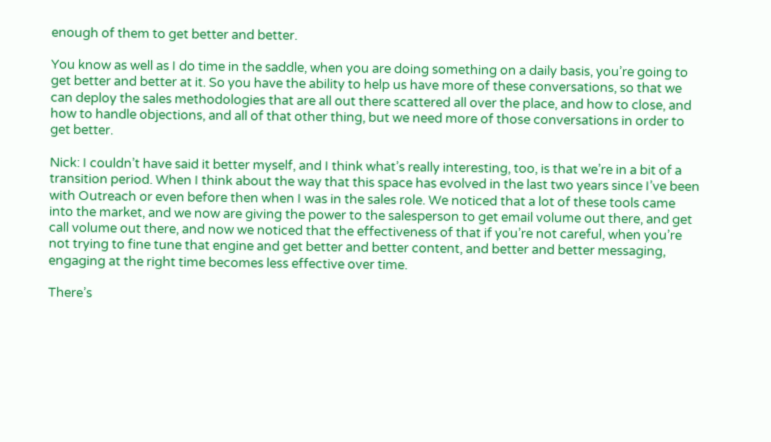enough of them to get better and better.

You know as well as I do time in the saddle, when you are doing something on a daily basis, you’re going to get better and better at it. So you have the ability to help us have more of these conversations, so that we can deploy the sales methodologies that are all out there scattered all over the place, and how to close, and how to handle objections, and all of that other thing, but we need more of those conversations in order to get better.

Nick: I couldn’t have said it better myself, and I think what’s really interesting, too, is that we’re in a bit of a transition period. When I think about the way that this space has evolved in the last two years since I’ve been with Outreach or even before then when I was in the sales role. We noticed that a lot of these tools came into the market, and we now are giving the power to the salesperson to get email volume out there, and get call volume out there, and now we noticed that the effectiveness of that if you’re not careful, when you’re not trying to fine tune that engine and get better and better content, and better and better messaging, engaging at the right time becomes less effective over time.

There’s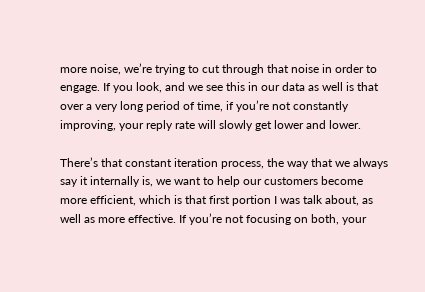more noise, we’re trying to cut through that noise in order to engage. If you look, and we see this in our data as well is that over a very long period of time, if you’re not constantly improving, your reply rate will slowly get lower and lower.

There’s that constant iteration process, the way that we always say it internally is, we want to help our customers become more efficient, which is that first portion I was talk about, as well as more effective. If you’re not focusing on both, your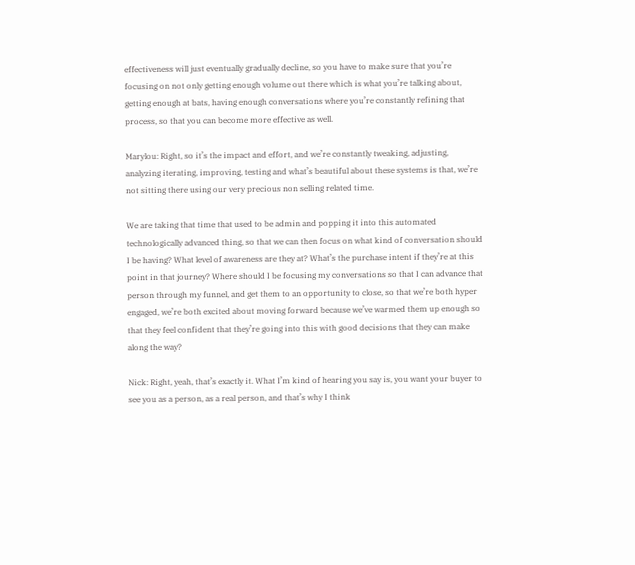effectiveness will just eventually gradually decline, so you have to make sure that you’re focusing on not only getting enough volume out there which is what you’re talking about, getting enough at bats, having enough conversations where you’re constantly refining that process, so that you can become more effective as well.

Marylou: Right, so it’s the impact and effort, and we’re constantly tweaking, adjusting, analyzing iterating, improving, testing and what’s beautiful about these systems is that, we’re not sitting there using our very precious non selling related time.

We are taking that time that used to be admin and popping it into this automated technologically advanced thing, so that we can then focus on what kind of conversation should I be having? What level of awareness are they at? What’s the purchase intent if they’re at this point in that journey? Where should I be focusing my conversations so that I can advance that person through my funnel, and get them to an opportunity to close, so that we’re both hyper engaged, we’re both excited about moving forward because we’ve warmed them up enough so that they feel confident that they’re going into this with good decisions that they can make along the way?

Nick: Right, yeah, that’s exactly it. What I’m kind of hearing you say is, you want your buyer to see you as a person, as a real person, and that’s why I think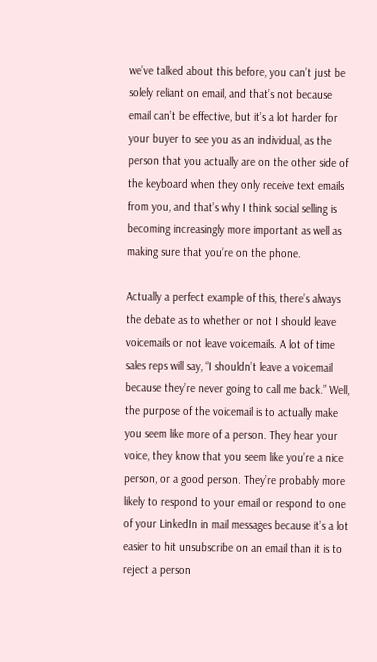we’ve talked about this before, you can’t just be solely reliant on email, and that’s not because email can’t be effective, but it’s a lot harder for your buyer to see you as an individual, as the person that you actually are on the other side of the keyboard when they only receive text emails from you, and that’s why I think social selling is becoming increasingly more important as well as making sure that you’re on the phone.

Actually a perfect example of this, there’s always the debate as to whether or not I should leave voicemails or not leave voicemails. A lot of time sales reps will say, “I shouldn’t leave a voicemail because they’re never going to call me back.” Well, the purpose of the voicemail is to actually make you seem like more of a person. They hear your voice, they know that you seem like you’re a nice person, or a good person. They’re probably more likely to respond to your email or respond to one of your LinkedIn in mail messages because it’s a lot easier to hit unsubscribe on an email than it is to reject a person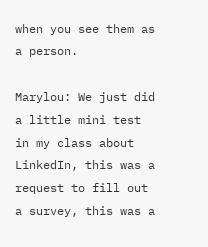when you see them as a person.

Marylou: We just did a little mini test in my class about LinkedIn, this was a request to fill out a survey, this was a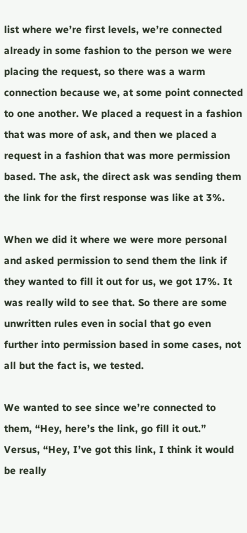list where we’re first levels, we’re connected already in some fashion to the person we were placing the request, so there was a warm connection because we, at some point connected to one another. We placed a request in a fashion that was more of ask, and then we placed a request in a fashion that was more permission based. The ask, the direct ask was sending them the link for the first response was like at 3%.

When we did it where we were more personal and asked permission to send them the link if they wanted to fill it out for us, we got 17%. It was really wild to see that. So there are some unwritten rules even in social that go even further into permission based in some cases, not all but the fact is, we tested.

We wanted to see since we’re connected to them, “Hey, here’s the link, go fill it out.” Versus, “Hey, I’ve got this link, I think it would be really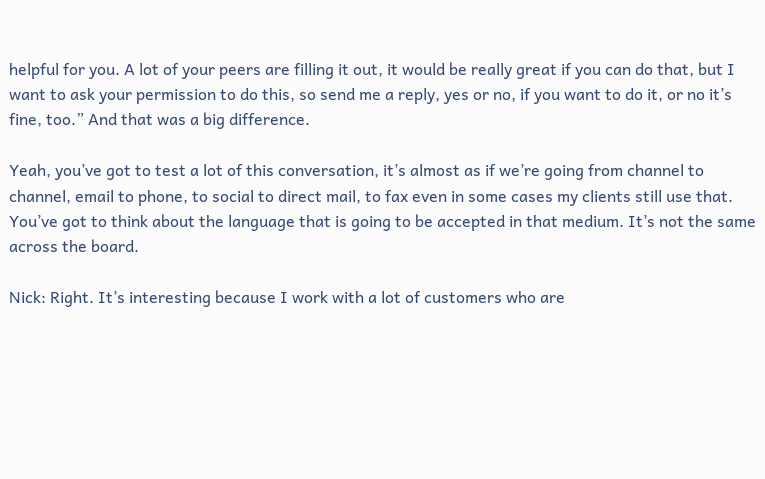helpful for you. A lot of your peers are filling it out, it would be really great if you can do that, but I want to ask your permission to do this, so send me a reply, yes or no, if you want to do it, or no it’s fine, too.” And that was a big difference.

Yeah, you’ve got to test a lot of this conversation, it’s almost as if we’re going from channel to channel, email to phone, to social to direct mail, to fax even in some cases my clients still use that. You’ve got to think about the language that is going to be accepted in that medium. It’s not the same across the board.

Nick: Right. It’s interesting because I work with a lot of customers who are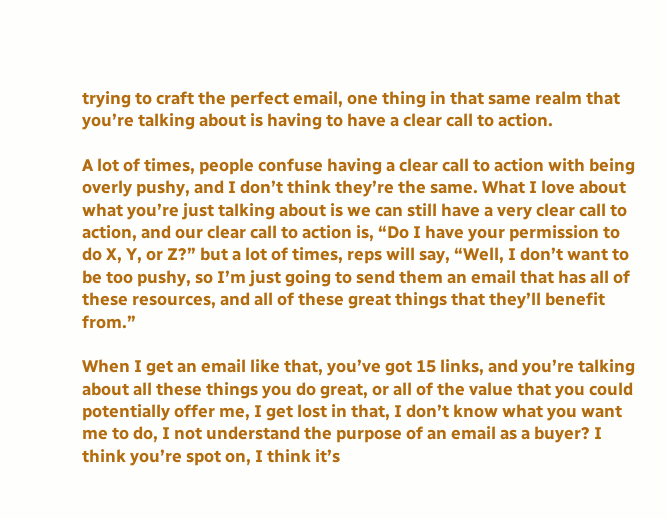trying to craft the perfect email, one thing in that same realm that you’re talking about is having to have a clear call to action.

A lot of times, people confuse having a clear call to action with being overly pushy, and I don’t think they’re the same. What I love about what you’re just talking about is we can still have a very clear call to action, and our clear call to action is, “Do I have your permission to do X, Y, or Z?” but a lot of times, reps will say, “Well, I don’t want to be too pushy, so I’m just going to send them an email that has all of these resources, and all of these great things that they’ll benefit from.”

When I get an email like that, you’ve got 15 links, and you’re talking about all these things you do great, or all of the value that you could potentially offer me, I get lost in that, I don’t know what you want me to do, I not understand the purpose of an email as a buyer? I think you’re spot on, I think it’s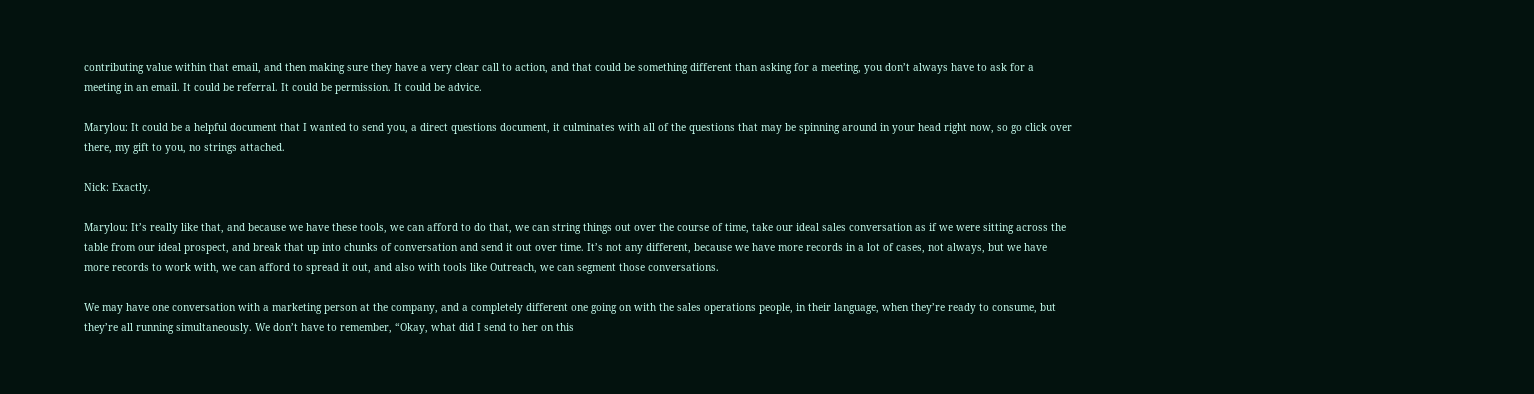contributing value within that email, and then making sure they have a very clear call to action, and that could be something different than asking for a meeting, you don’t always have to ask for a meeting in an email. It could be referral. It could be permission. It could be advice.

Marylou: It could be a helpful document that I wanted to send you, a direct questions document, it culminates with all of the questions that may be spinning around in your head right now, so go click over there, my gift to you, no strings attached.

Nick: Exactly.

Marylou: It’s really like that, and because we have these tools, we can afford to do that, we can string things out over the course of time, take our ideal sales conversation as if we were sitting across the table from our ideal prospect, and break that up into chunks of conversation and send it out over time. It’s not any different, because we have more records in a lot of cases, not always, but we have more records to work with, we can afford to spread it out, and also with tools like Outreach, we can segment those conversations.

We may have one conversation with a marketing person at the company, and a completely different one going on with the sales operations people, in their language, when they’re ready to consume, but they’re all running simultaneously. We don’t have to remember, “Okay, what did I send to her on this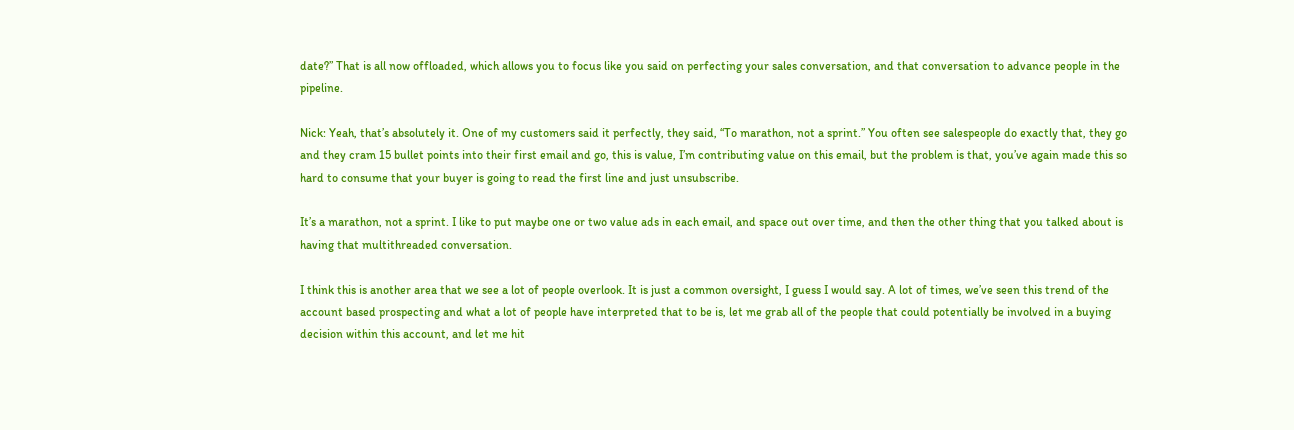date?” That is all now offloaded, which allows you to focus like you said on perfecting your sales conversation, and that conversation to advance people in the pipeline.

Nick: Yeah, that’s absolutely it. One of my customers said it perfectly, they said, “To marathon, not a sprint.” You often see salespeople do exactly that, they go and they cram 15 bullet points into their first email and go, this is value, I’m contributing value on this email, but the problem is that, you’ve again made this so hard to consume that your buyer is going to read the first line and just unsubscribe.

It’s a marathon, not a sprint. I like to put maybe one or two value ads in each email, and space out over time, and then the other thing that you talked about is having that multithreaded conversation.

I think this is another area that we see a lot of people overlook. It is just a common oversight, I guess I would say. A lot of times, we’ve seen this trend of the account based prospecting and what a lot of people have interpreted that to be is, let me grab all of the people that could potentially be involved in a buying decision within this account, and let me hit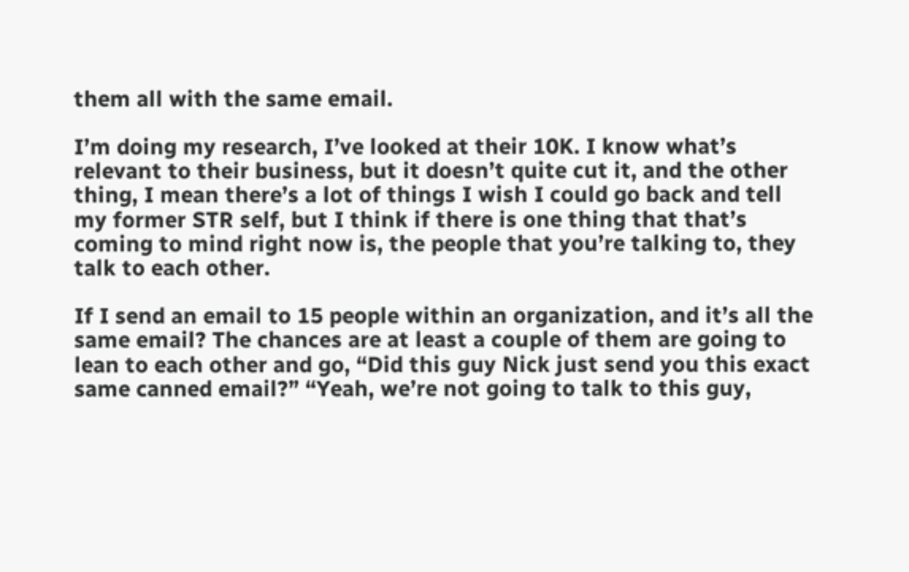them all with the same email.

I’m doing my research, I’ve looked at their 10K. I know what’s relevant to their business, but it doesn’t quite cut it, and the other thing, I mean there’s a lot of things I wish I could go back and tell my former STR self, but I think if there is one thing that that’s coming to mind right now is, the people that you’re talking to, they talk to each other.

If I send an email to 15 people within an organization, and it’s all the same email? The chances are at least a couple of them are going to lean to each other and go, “Did this guy Nick just send you this exact same canned email?” “Yeah, we’re not going to talk to this guy,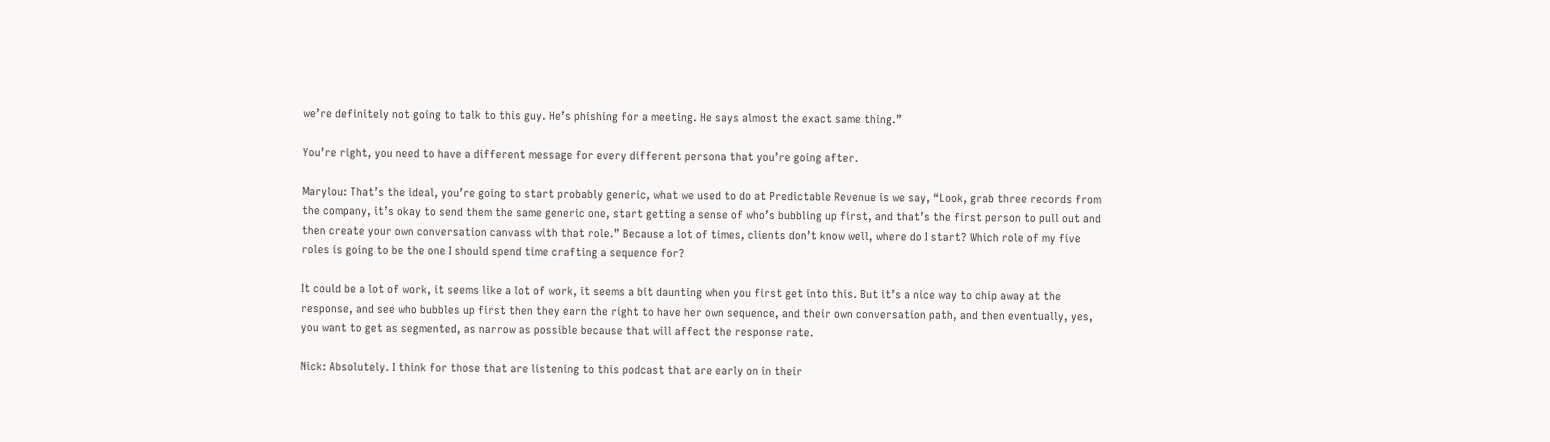we’re definitely not going to talk to this guy. He’s phishing for a meeting. He says almost the exact same thing.”

You’re right, you need to have a different message for every different persona that you’re going after.

Marylou: That’s the ideal, you’re going to start probably generic, what we used to do at Predictable Revenue is we say, “Look, grab three records from the company, it’s okay to send them the same generic one, start getting a sense of who’s bubbling up first, and that’s the first person to pull out and then create your own conversation canvass with that role.” Because a lot of times, clients don’t know well, where do I start? Which role of my five roles is going to be the one I should spend time crafting a sequence for?

It could be a lot of work, it seems like a lot of work, it seems a bit daunting when you first get into this. But it’s a nice way to chip away at the response, and see who bubbles up first then they earn the right to have her own sequence, and their own conversation path, and then eventually, yes, you want to get as segmented, as narrow as possible because that will affect the response rate.

Nick: Absolutely. I think for those that are listening to this podcast that are early on in their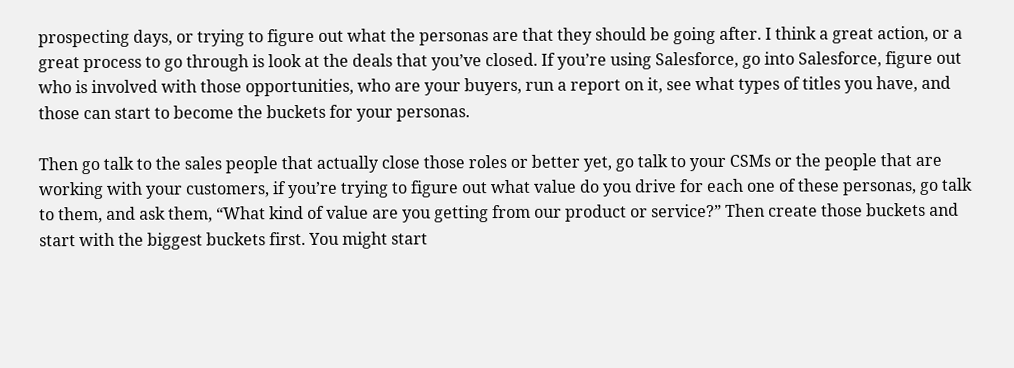prospecting days, or trying to figure out what the personas are that they should be going after. I think a great action, or a great process to go through is look at the deals that you’ve closed. If you’re using Salesforce, go into Salesforce, figure out who is involved with those opportunities, who are your buyers, run a report on it, see what types of titles you have, and those can start to become the buckets for your personas.

Then go talk to the sales people that actually close those roles or better yet, go talk to your CSMs or the people that are working with your customers, if you’re trying to figure out what value do you drive for each one of these personas, go talk to them, and ask them, “What kind of value are you getting from our product or service?” Then create those buckets and start with the biggest buckets first. You might start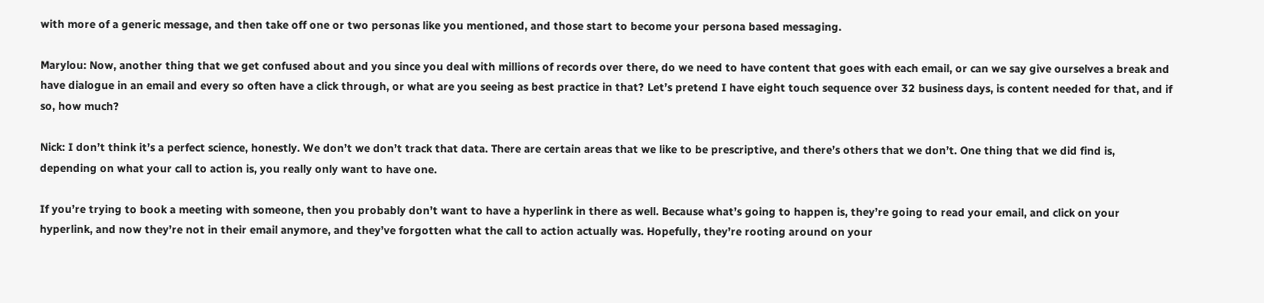with more of a generic message, and then take off one or two personas like you mentioned, and those start to become your persona based messaging.

Marylou: Now, another thing that we get confused about and you since you deal with millions of records over there, do we need to have content that goes with each email, or can we say give ourselves a break and have dialogue in an email and every so often have a click through, or what are you seeing as best practice in that? Let’s pretend I have eight touch sequence over 32 business days, is content needed for that, and if so, how much?

Nick: I don’t think it’s a perfect science, honestly. We don’t we don’t track that data. There are certain areas that we like to be prescriptive, and there’s others that we don’t. One thing that we did find is, depending on what your call to action is, you really only want to have one.

If you’re trying to book a meeting with someone, then you probably don’t want to have a hyperlink in there as well. Because what’s going to happen is, they’re going to read your email, and click on your hyperlink, and now they’re not in their email anymore, and they’ve forgotten what the call to action actually was. Hopefully, they’re rooting around on your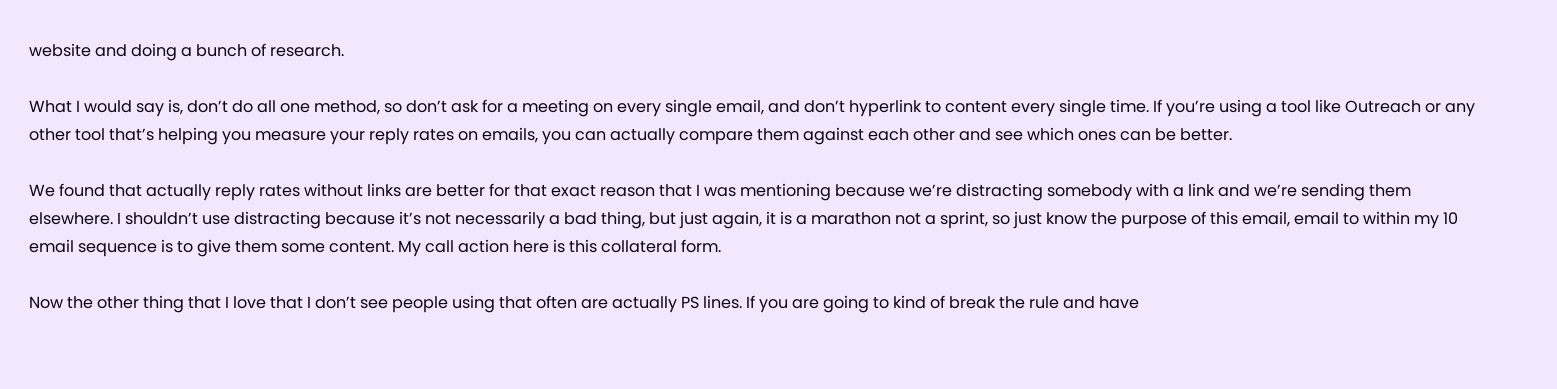website and doing a bunch of research.

What I would say is, don’t do all one method, so don’t ask for a meeting on every single email, and don’t hyperlink to content every single time. If you’re using a tool like Outreach or any other tool that’s helping you measure your reply rates on emails, you can actually compare them against each other and see which ones can be better.

We found that actually reply rates without links are better for that exact reason that I was mentioning because we’re distracting somebody with a link and we’re sending them elsewhere. I shouldn’t use distracting because it’s not necessarily a bad thing, but just again, it is a marathon not a sprint, so just know the purpose of this email, email to within my 10 email sequence is to give them some content. My call action here is this collateral form.

Now the other thing that I love that I don’t see people using that often are actually PS lines. If you are going to kind of break the rule and have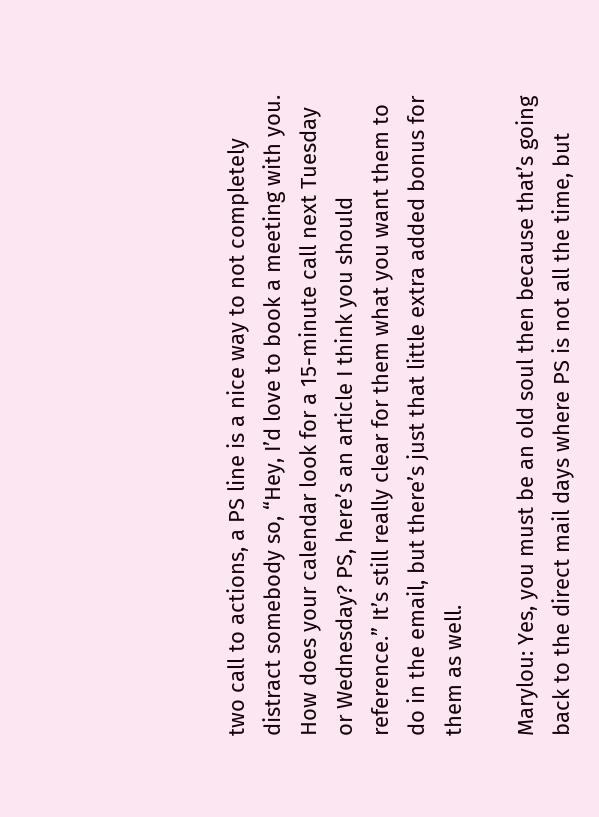two call to actions, a PS line is a nice way to not completely distract somebody so, “Hey, I’d love to book a meeting with you. How does your calendar look for a 15-minute call next Tuesday or Wednesday? PS, here’s an article I think you should reference.” It’s still really clear for them what you want them to do in the email, but there’s just that little extra added bonus for them as well.

Marylou: Yes, you must be an old soul then because that’s going back to the direct mail days where PS is not all the time, but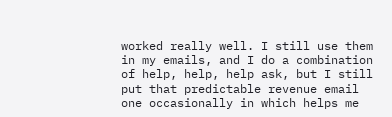worked really well. I still use them in my emails, and I do a combination of help, help, help ask, but I still put that predictable revenue email one occasionally in which helps me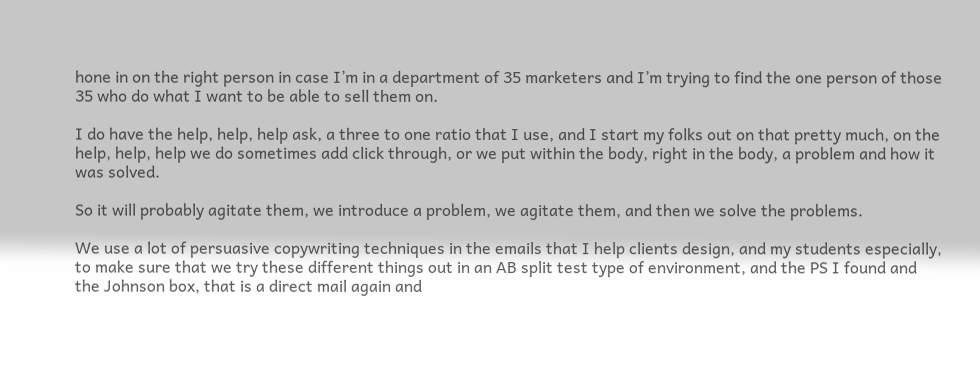hone in on the right person in case I’m in a department of 35 marketers and I’m trying to find the one person of those 35 who do what I want to be able to sell them on.

I do have the help, help, help ask, a three to one ratio that I use, and I start my folks out on that pretty much, on the help, help, help we do sometimes add click through, or we put within the body, right in the body, a problem and how it was solved.

So it will probably agitate them, we introduce a problem, we agitate them, and then we solve the problems.

We use a lot of persuasive copywriting techniques in the emails that I help clients design, and my students especially, to make sure that we try these different things out in an AB split test type of environment, and the PS I found and the Johnson box, that is a direct mail again and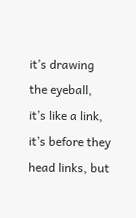it’s drawing the eyeball, it’s like a link, it’s before they head links, but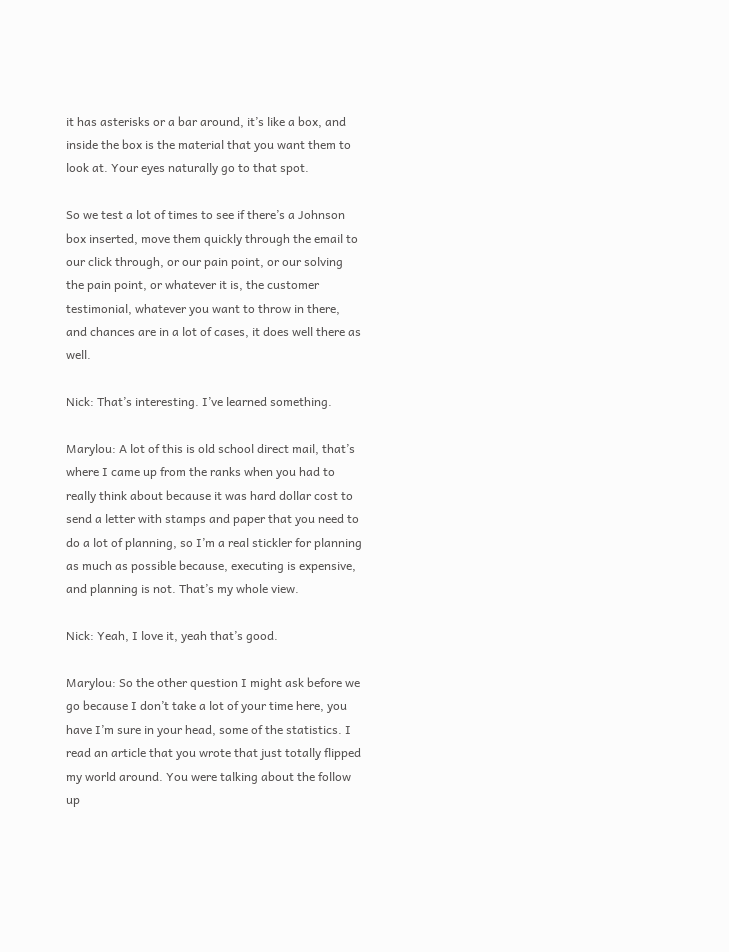it has asterisks or a bar around, it’s like a box, and inside the box is the material that you want them to look at. Your eyes naturally go to that spot.

So we test a lot of times to see if there’s a Johnson box inserted, move them quickly through the email to our click through, or our pain point, or our solving the pain point, or whatever it is, the customer testimonial, whatever you want to throw in there, and chances are in a lot of cases, it does well there as well.

Nick: That’s interesting. I’ve learned something.

Marylou: A lot of this is old school direct mail, that’s where I came up from the ranks when you had to really think about because it was hard dollar cost to send a letter with stamps and paper that you need to do a lot of planning, so I’m a real stickler for planning as much as possible because, executing is expensive, and planning is not. That’s my whole view.

Nick: Yeah, I love it, yeah that’s good.

Marylou: So the other question I might ask before we go because I don’t take a lot of your time here, you have I’m sure in your head, some of the statistics. I read an article that you wrote that just totally flipped my world around. You were talking about the follow up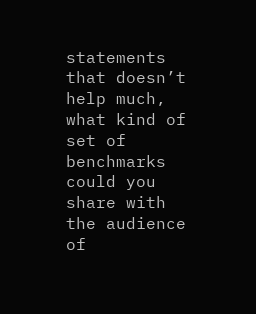statements that doesn’t help much, what kind of set of benchmarks could you share with the audience of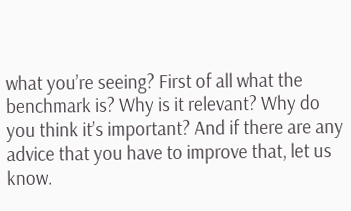what you’re seeing? First of all what the benchmark is? Why is it relevant? Why do you think it’s important? And if there are any advice that you have to improve that, let us know.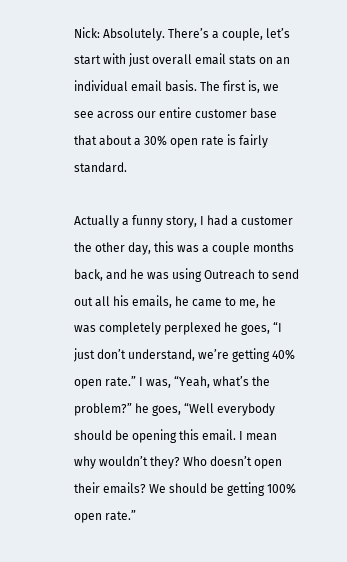Nick: Absolutely. There’s a couple, let’s start with just overall email stats on an individual email basis. The first is, we see across our entire customer base that about a 30% open rate is fairly standard.

Actually a funny story, I had a customer the other day, this was a couple months back, and he was using Outreach to send out all his emails, he came to me, he was completely perplexed he goes, “I just don’t understand, we’re getting 40% open rate.” I was, “Yeah, what’s the problem?” he goes, “Well everybody should be opening this email. I mean why wouldn’t they? Who doesn’t open their emails? We should be getting 100% open rate.”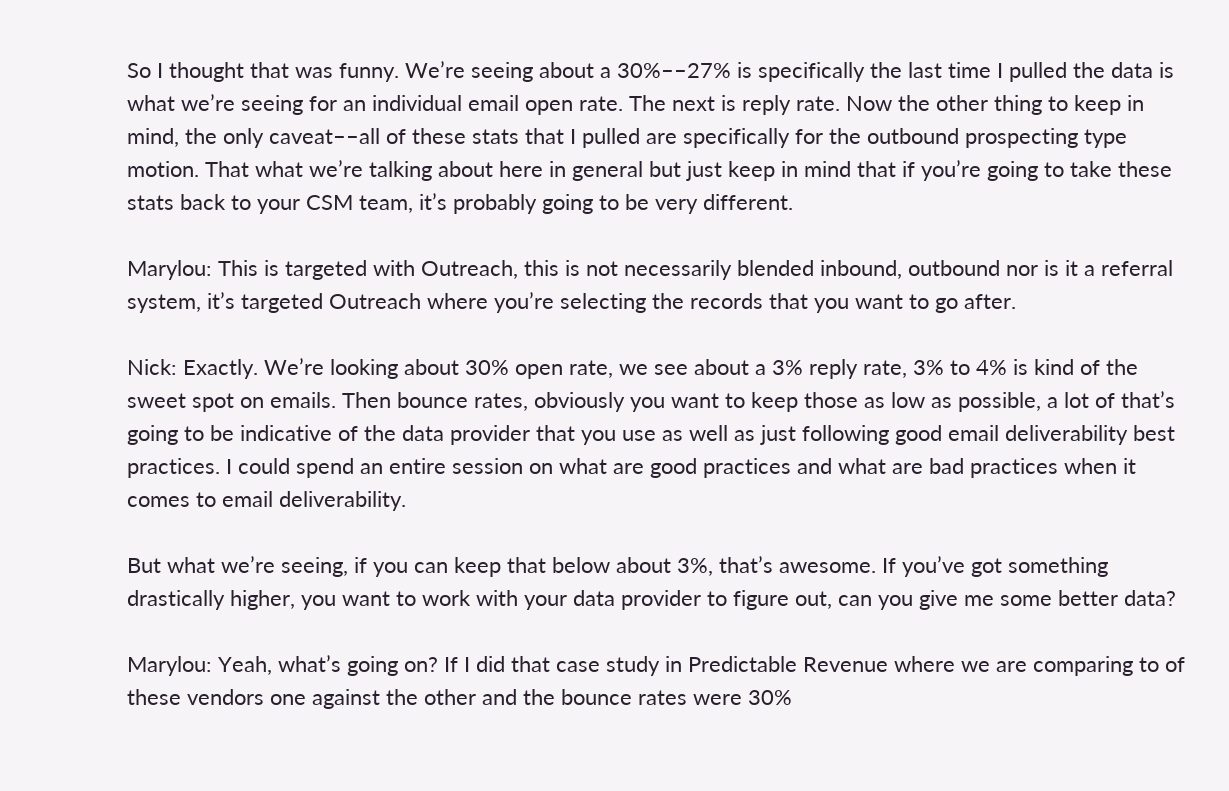So I thought that was funny. We’re seeing about a 30%––27% is specifically the last time I pulled the data is what we’re seeing for an individual email open rate. The next is reply rate. Now the other thing to keep in mind, the only caveat––all of these stats that I pulled are specifically for the outbound prospecting type motion. That what we’re talking about here in general but just keep in mind that if you’re going to take these stats back to your CSM team, it’s probably going to be very different.

Marylou: This is targeted with Outreach, this is not necessarily blended inbound, outbound nor is it a referral system, it’s targeted Outreach where you’re selecting the records that you want to go after.

Nick: Exactly. We’re looking about 30% open rate, we see about a 3% reply rate, 3% to 4% is kind of the sweet spot on emails. Then bounce rates, obviously you want to keep those as low as possible, a lot of that’s going to be indicative of the data provider that you use as well as just following good email deliverability best practices. I could spend an entire session on what are good practices and what are bad practices when it comes to email deliverability.

But what we’re seeing, if you can keep that below about 3%, that’s awesome. If you’ve got something drastically higher, you want to work with your data provider to figure out, can you give me some better data?

Marylou: Yeah, what’s going on? If I did that case study in Predictable Revenue where we are comparing to of these vendors one against the other and the bounce rates were 30%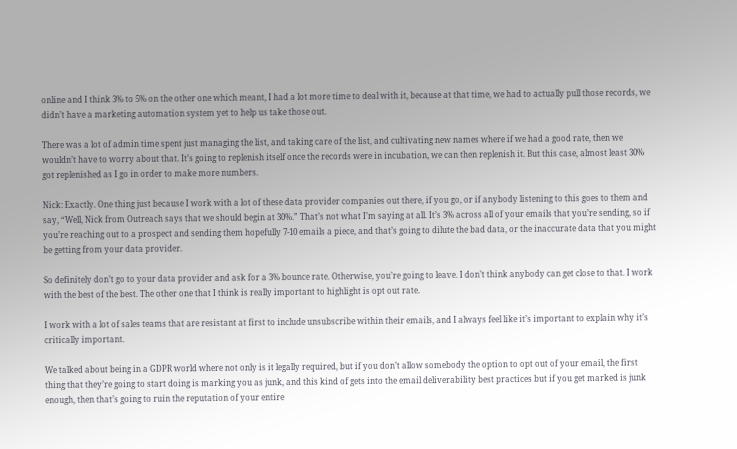online and I think 3% to 5% on the other one which meant, I had a lot more time to deal with it, because at that time, we had to actually pull those records, we didn’t have a marketing automation system yet to help us take those out.

There was a lot of admin time spent just managing the list, and taking care of the list, and cultivating new names where if we had a good rate, then we wouldn’t have to worry about that. It’s going to replenish itself once the records were in incubation, we can then replenish it. But this case, almost least 30% got replenished as I go in order to make more numbers.

Nick: Exactly. One thing just because I work with a lot of these data provider companies out there, if you go, or if anybody listening to this goes to them and say, “Well, Nick from Outreach says that we should begin at 30%.” That’s not what I’m saying at all. It’s 3% across all of your emails that you’re sending, so if you’re reaching out to a prospect and sending them hopefully 7-10 emails a piece, and that’s going to dilute the bad data, or the inaccurate data that you might be getting from your data provider.

So definitely don’t go to your data provider and ask for a 3% bounce rate. Otherwise, you’re going to leave. I don’t think anybody can get close to that. I work with the best of the best. The other one that I think is really important to highlight is opt out rate.

I work with a lot of sales teams that are resistant at first to include unsubscribe within their emails, and I always feel like it’s important to explain why it’s critically important.

We talked about being in a GDPR world where not only is it legally required, but if you don’t allow somebody the option to opt out of your email, the first thing that they’re going to start doing is marking you as junk, and this kind of gets into the email deliverability best practices but if you get marked is junk enough, then that’s going to ruin the reputation of your entire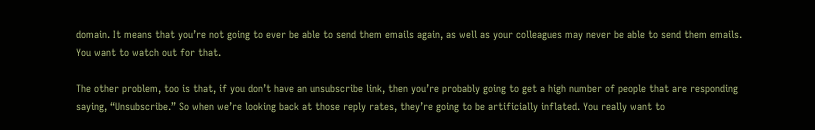domain. It means that you’re not going to ever be able to send them emails again, as well as your colleagues may never be able to send them emails. You want to watch out for that.

The other problem, too is that, if you don’t have an unsubscribe link, then you’re probably going to get a high number of people that are responding saying, “Unsubscribe.” So when we’re looking back at those reply rates, they’re going to be artificially inflated. You really want to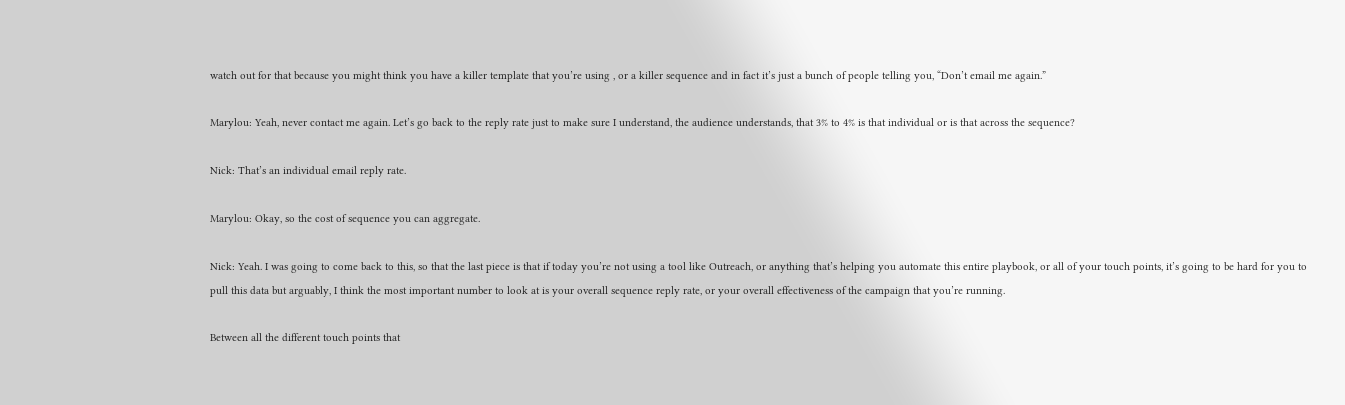watch out for that because you might think you have a killer template that you’re using , or a killer sequence and in fact it’s just a bunch of people telling you, “Don’t email me again.”

Marylou: Yeah, never contact me again. Let’s go back to the reply rate just to make sure I understand, the audience understands, that 3% to 4% is that individual or is that across the sequence?

Nick: That’s an individual email reply rate.

Marylou: Okay, so the cost of sequence you can aggregate.

Nick: Yeah. I was going to come back to this, so that the last piece is that if today you’re not using a tool like Outreach, or anything that’s helping you automate this entire playbook, or all of your touch points, it’s going to be hard for you to pull this data but arguably, I think the most important number to look at is your overall sequence reply rate, or your overall effectiveness of the campaign that you’re running.

Between all the different touch points that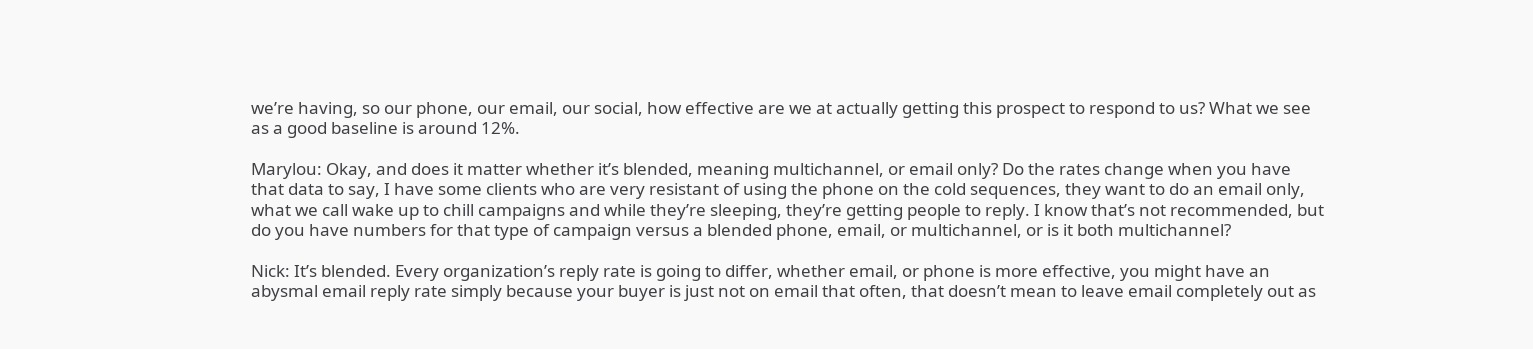we’re having, so our phone, our email, our social, how effective are we at actually getting this prospect to respond to us? What we see as a good baseline is around 12%.

Marylou: Okay, and does it matter whether it’s blended, meaning multichannel, or email only? Do the rates change when you have that data to say, I have some clients who are very resistant of using the phone on the cold sequences, they want to do an email only, what we call wake up to chill campaigns and while they’re sleeping, they’re getting people to reply. I know that’s not recommended, but do you have numbers for that type of campaign versus a blended phone, email, or multichannel, or is it both multichannel?

Nick: It’s blended. Every organization’s reply rate is going to differ, whether email, or phone is more effective, you might have an abysmal email reply rate simply because your buyer is just not on email that often, that doesn’t mean to leave email completely out as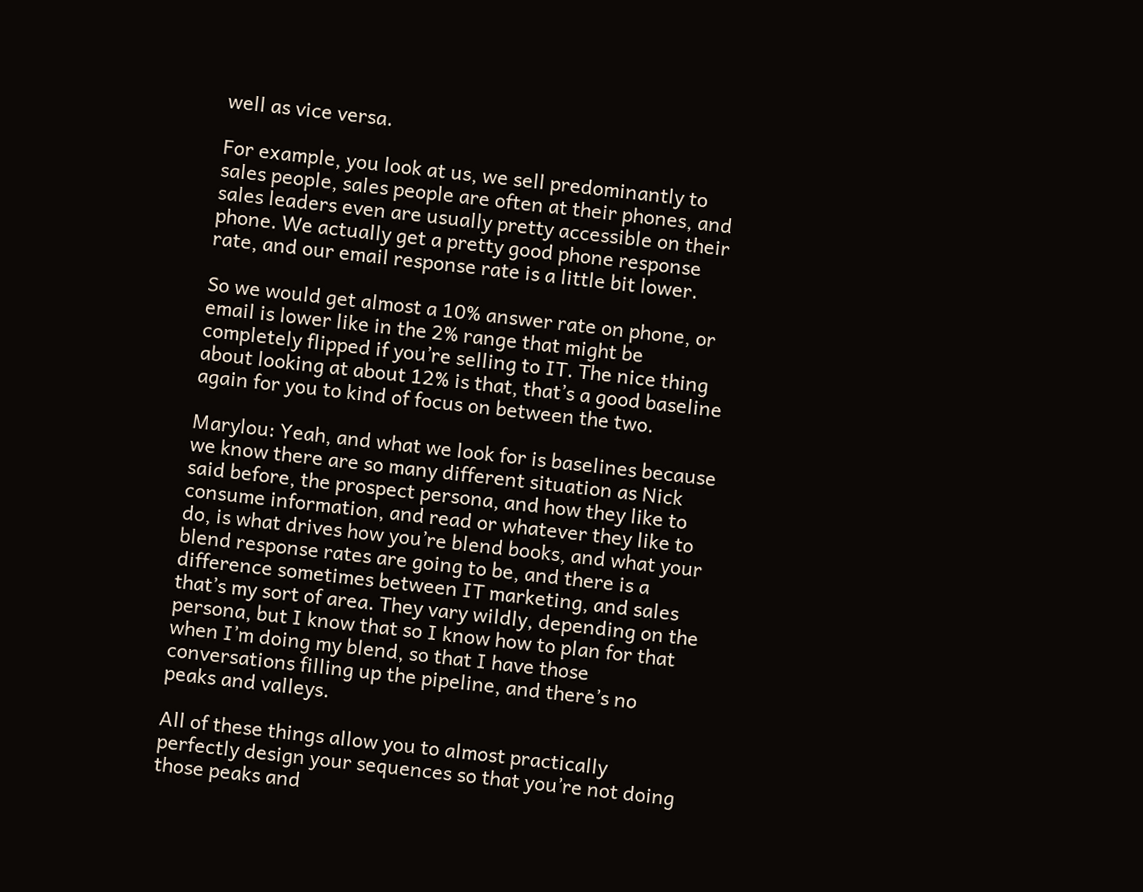well as vice versa.

For example, you look at us, we sell predominantly to sales people, sales people are often at their phones, and sales leaders even are usually pretty accessible on their phone. We actually get a pretty good phone response rate, and our email response rate is a little bit lower.

So we would get almost a 10% answer rate on phone, or email is lower like in the 2% range that might be completely flipped if you’re selling to IT. The nice thing about looking at about 12% is that, that’s a good baseline again for you to kind of focus on between the two.

Marylou: Yeah, and what we look for is baselines because we know there are so many different situation as Nick said before, the prospect persona, and how they like to consume information, and read or whatever they like to do, is what drives how you’re blend books, and what your blend response rates are going to be, and there is a difference sometimes between IT marketing, and sales that’s my sort of area. They vary wildly, depending on the persona, but I know that so I know how to plan for that when I’m doing my blend, so that I have those conversations filling up the pipeline, and there’s no peaks and valleys.

All of these things allow you to almost practically perfectly design your sequences so that you’re not doing those peaks and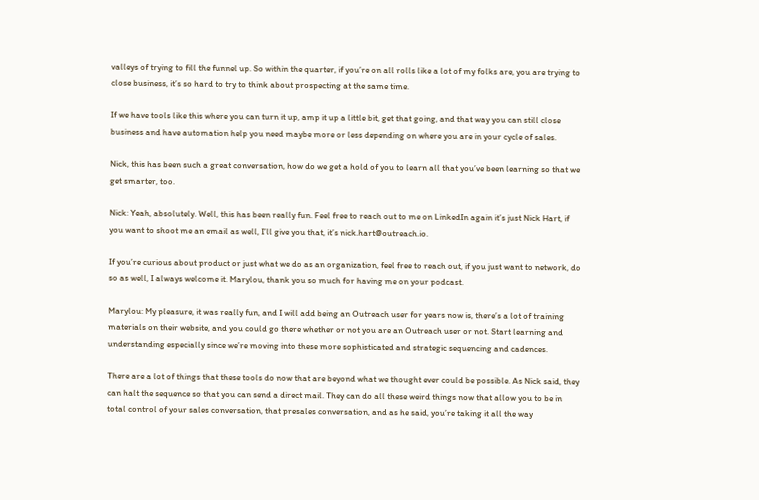valleys of trying to fill the funnel up. So within the quarter, if you’re on all rolls like a lot of my folks are, you are trying to close business, it’s so hard to try to think about prospecting at the same time.

If we have tools like this where you can turn it up, amp it up a little bit, get that going, and that way you can still close business and have automation help you need maybe more or less depending on where you are in your cycle of sales.

Nick, this has been such a great conversation, how do we get a hold of you to learn all that you’ve been learning so that we get smarter, too.

Nick: Yeah, absolutely. Well, this has been really fun. Feel free to reach out to me on LinkedIn again it’s just Nick Hart, if you want to shoot me an email as well, I’ll give you that, it’s nick.hart@outreach.io.

If you’re curious about product or just what we do as an organization, feel free to reach out, if you just want to network, do so as well, I always welcome it. Marylou, thank you so much for having me on your podcast.

Marylou: My pleasure, it was really fun, and I will add being an Outreach user for years now is, there’s a lot of training materials on their website, and you could go there whether or not you are an Outreach user or not. Start learning and understanding especially since we’re moving into these more sophisticated and strategic sequencing and cadences.

There are a lot of things that these tools do now that are beyond what we thought ever could be possible. As Nick said, they can halt the sequence so that you can send a direct mail. They can do all these weird things now that allow you to be in total control of your sales conversation, that presales conversation, and as he said, you’re taking it all the way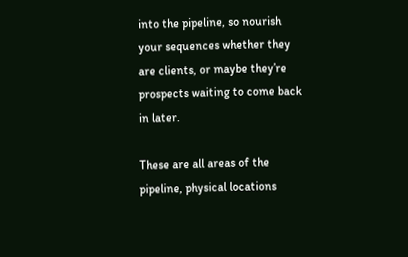into the pipeline, so nourish your sequences whether they are clients, or maybe they’re prospects waiting to come back in later.

These are all areas of the pipeline, physical locations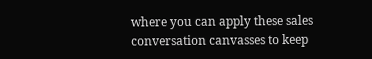where you can apply these sales conversation canvasses to keep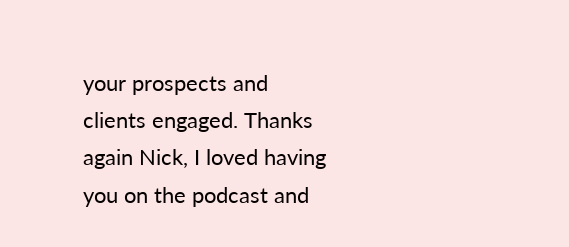your prospects and clients engaged. Thanks again Nick, I loved having you on the podcast and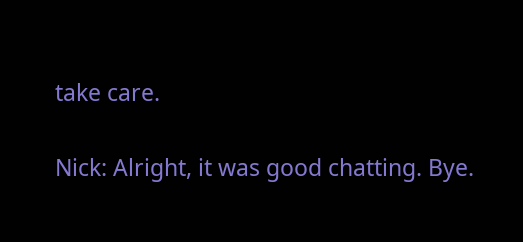take care.

Nick: Alright, it was good chatting. Bye.